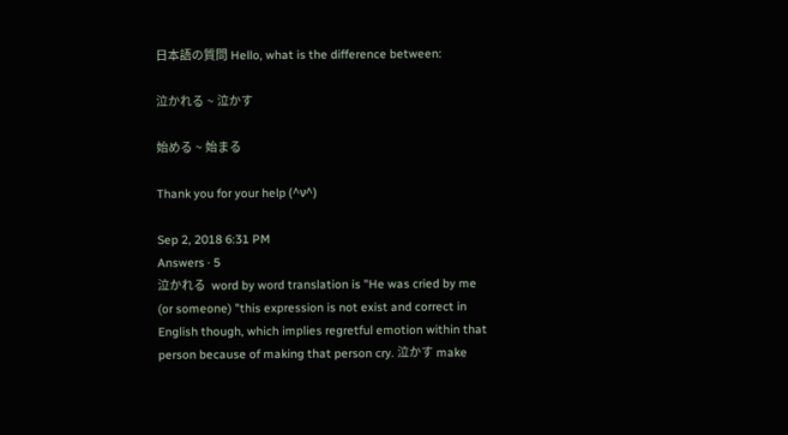日本語の質問 Hello, what is the difference between:

泣かれる ~ 泣かす

始める ~ 始まる

Thank you for your help (^ν^)

Sep 2, 2018 6:31 PM
Answers · 5
泣かれる  word by word translation is "He was cried by me (or someone) "this expression is not exist and correct in English though, which implies regretful emotion within that person because of making that person cry. 泣かす make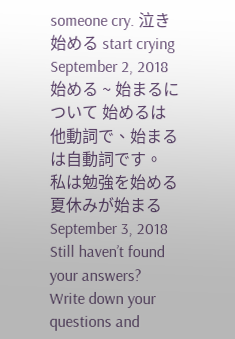someone cry. 泣き始める start crying
September 2, 2018
始める ~ 始まるについて 始めるは他動詞で、始まるは自動詞です。 私は勉強を始める 夏休みが始まる
September 3, 2018
Still haven’t found your answers?
Write down your questions and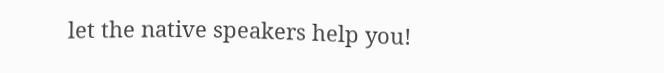let the native speakers help you!